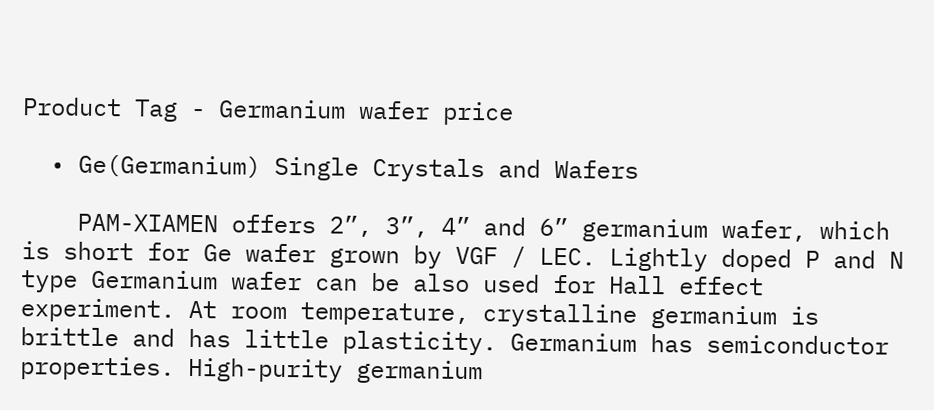Product Tag - Germanium wafer price

  • Ge(Germanium) Single Crystals and Wafers

    PAM-XIAMEN offers 2”, 3”, 4” and 6” germanium wafer, which is short for Ge wafer grown by VGF / LEC. Lightly doped P and N type Germanium wafer can be also used for Hall effect experiment. At room temperature, crystalline germanium is brittle and has little plasticity. Germanium has semiconductor properties. High-purity germanium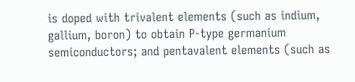is doped with trivalent elements (such as indium, gallium, boron) to obtain P-type germanium semiconductors; and pentavalent elements (such as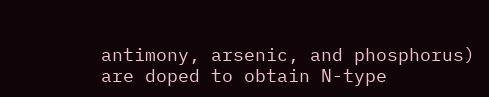antimony, arsenic, and phosphorus) are doped to obtain N-type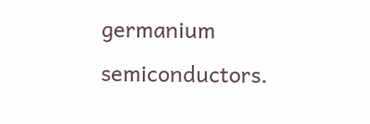germanium semiconductors.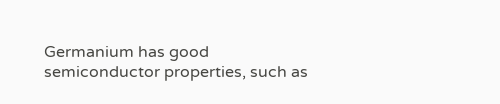Germanium has good semiconductor properties, such as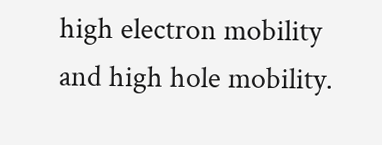high electron mobility and high hole mobility.